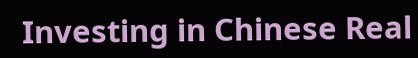Investing in Chinese Real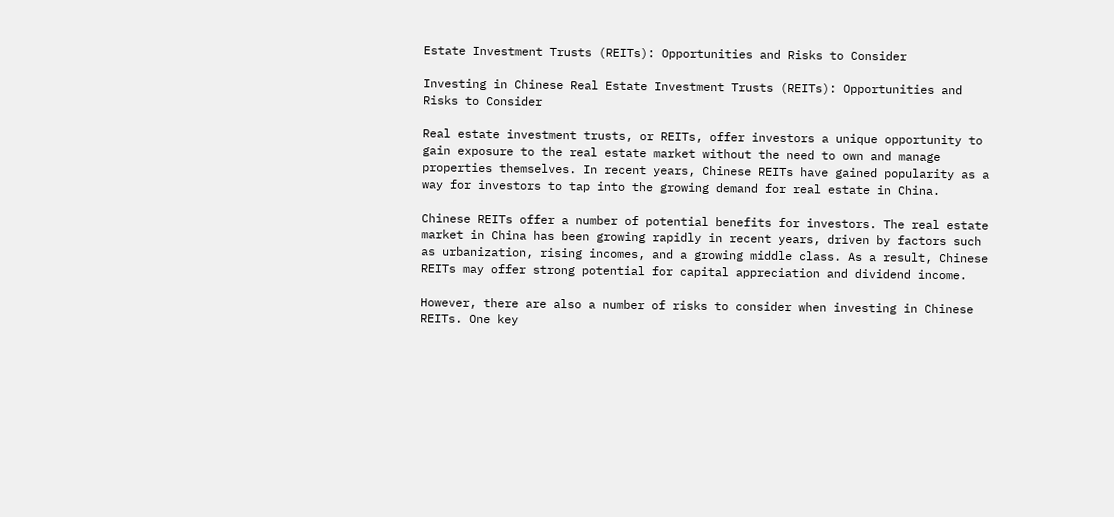Estate Investment Trusts (REITs): Opportunities and Risks to Consider

Investing in Chinese Real Estate Investment Trusts (REITs): Opportunities and Risks to Consider

Real estate investment trusts, or REITs, offer investors a unique opportunity to gain exposure to the real estate market without the need to own and manage properties themselves. In recent years, Chinese REITs have gained popularity as a way for investors to tap into the growing demand for real estate in China.

Chinese REITs offer a number of potential benefits for investors. The real estate market in China has been growing rapidly in recent years, driven by factors such as urbanization, rising incomes, and a growing middle class. As a result, Chinese REITs may offer strong potential for capital appreciation and dividend income.

However, there are also a number of risks to consider when investing in Chinese REITs. One key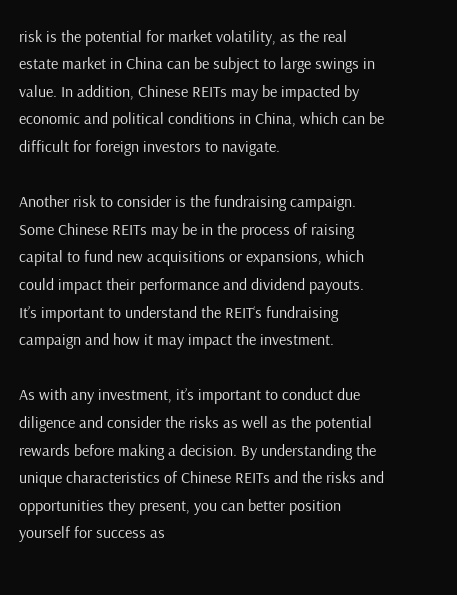risk is the potential for market volatility, as the real estate market in China can be subject to large swings in value. In addition, Chinese REITs may be impacted by economic and political conditions in China, which can be difficult for foreign investors to navigate.

Another risk to consider is the fundraising campaign. Some Chinese REITs may be in the process of raising capital to fund new acquisitions or expansions, which could impact their performance and dividend payouts. It’s important to understand the REIT‘s fundraising campaign and how it may impact the investment.

As with any investment, it’s important to conduct due diligence and consider the risks as well as the potential rewards before making a decision. By understanding the unique characteristics of Chinese REITs and the risks and opportunities they present, you can better position yourself for success as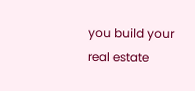you build your real estate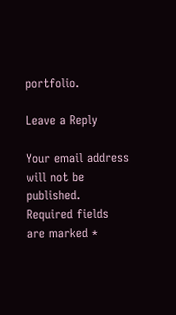portfolio.

Leave a Reply

Your email address will not be published. Required fields are marked *